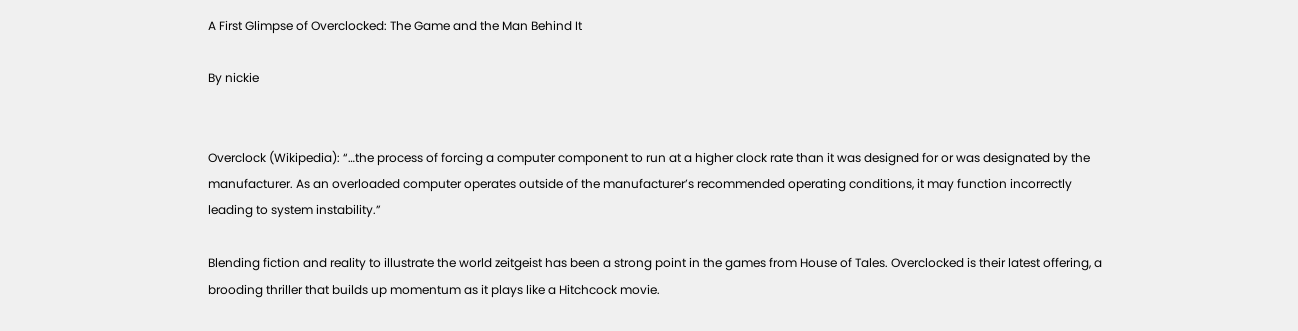A First Glimpse of Overclocked: The Game and the Man Behind It

By nickie


Overclock (Wikipedia): “…the process of forcing a computer component to run at a higher clock rate than it was designed for or was designated by the manufacturer. As an overloaded computer operates outside of the manufacturer’s recommended operating conditions, it may function incorrectly leading to system instability.”

Blending fiction and reality to illustrate the world zeitgeist has been a strong point in the games from House of Tales. Overclocked is their latest offering, a brooding thriller that builds up momentum as it plays like a Hitchcock movie.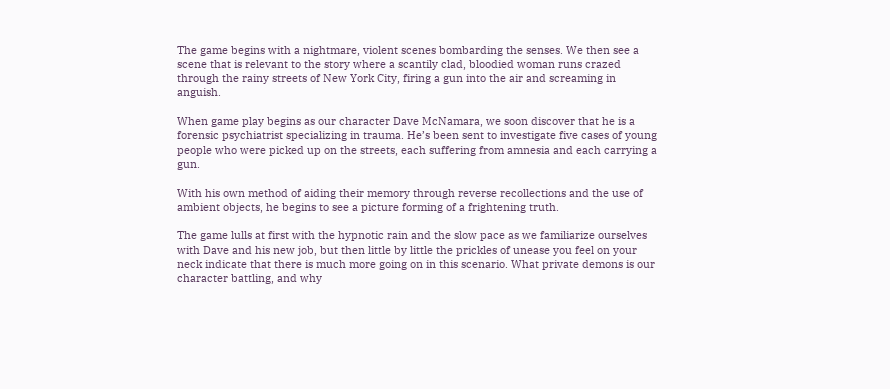The game begins with a nightmare, violent scenes bombarding the senses. We then see a scene that is relevant to the story where a scantily clad, bloodied woman runs crazed through the rainy streets of New York City, firing a gun into the air and screaming in anguish.

When game play begins as our character Dave McNamara, we soon discover that he is a forensic psychiatrist specializing in trauma. He’s been sent to investigate five cases of young people who were picked up on the streets, each suffering from amnesia and each carrying a gun.

With his own method of aiding their memory through reverse recollections and the use of ambient objects, he begins to see a picture forming of a frightening truth.

The game lulls at first with the hypnotic rain and the slow pace as we familiarize ourselves with Dave and his new job, but then little by little the prickles of unease you feel on your neck indicate that there is much more going on in this scenario. What private demons is our character battling, and why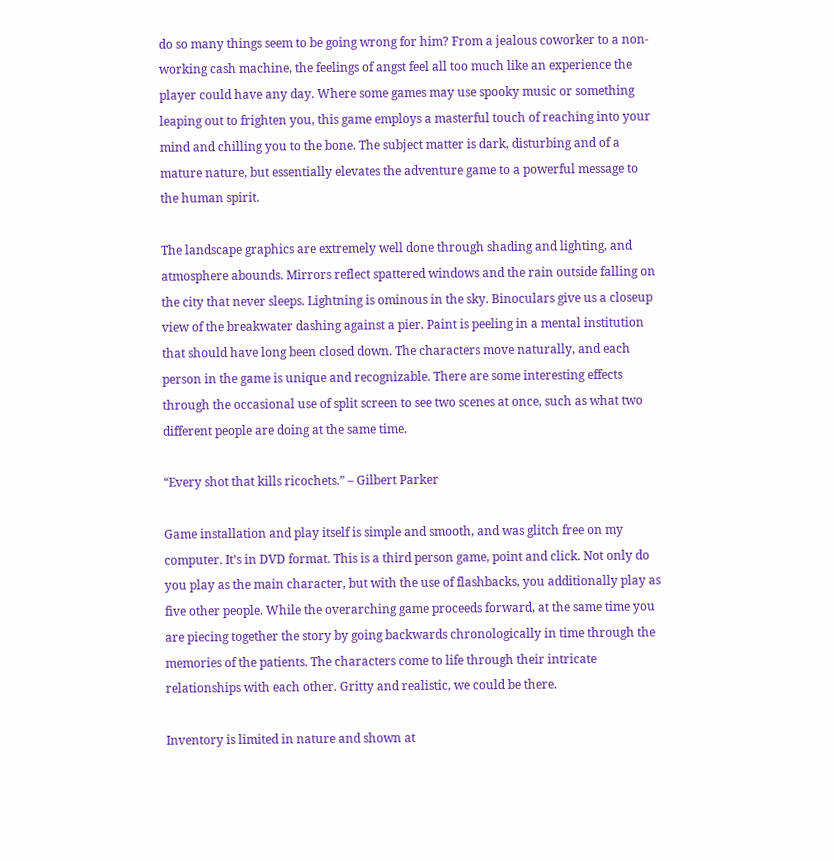do so many things seem to be going wrong for him? From a jealous coworker to a non-working cash machine, the feelings of angst feel all too much like an experience the player could have any day. Where some games may use spooky music or something leaping out to frighten you, this game employs a masterful touch of reaching into your mind and chilling you to the bone. The subject matter is dark, disturbing and of a mature nature, but essentially elevates the adventure game to a powerful message to the human spirit.

The landscape graphics are extremely well done through shading and lighting, and atmosphere abounds. Mirrors reflect spattered windows and the rain outside falling on the city that never sleeps. Lightning is ominous in the sky. Binoculars give us a closeup view of the breakwater dashing against a pier. Paint is peeling in a mental institution that should have long been closed down. The characters move naturally, and each person in the game is unique and recognizable. There are some interesting effects through the occasional use of split screen to see two scenes at once, such as what two different people are doing at the same time.

“Every shot that kills ricochets.” – Gilbert Parker

Game installation and play itself is simple and smooth, and was glitch free on my computer. It’s in DVD format. This is a third person game, point and click. Not only do you play as the main character, but with the use of flashbacks, you additionally play as five other people. While the overarching game proceeds forward, at the same time you are piecing together the story by going backwards chronologically in time through the memories of the patients. The characters come to life through their intricate relationships with each other. Gritty and realistic, we could be there.

Inventory is limited in nature and shown at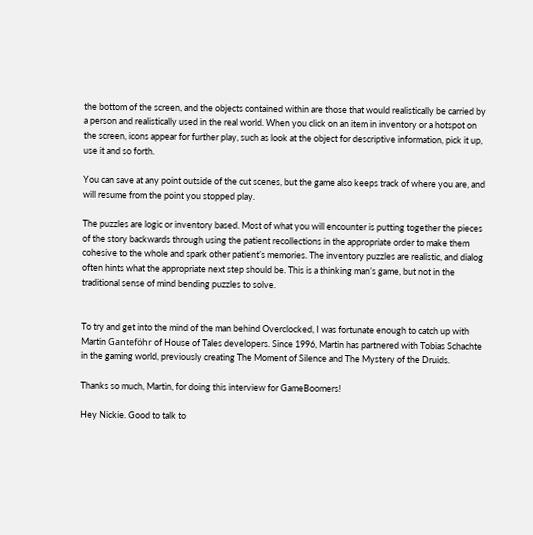the bottom of the screen, and the objects contained within are those that would realistically be carried by a person and realistically used in the real world. When you click on an item in inventory or a hotspot on the screen, icons appear for further play, such as look at the object for descriptive information, pick it up, use it and so forth.

You can save at any point outside of the cut scenes, but the game also keeps track of where you are, and will resume from the point you stopped play.

The puzzles are logic or inventory based. Most of what you will encounter is putting together the pieces of the story backwards through using the patient recollections in the appropriate order to make them cohesive to the whole and spark other patient’s memories. The inventory puzzles are realistic, and dialog often hints what the appropriate next step should be. This is a thinking man’s game, but not in the traditional sense of mind bending puzzles to solve.


To try and get into the mind of the man behind Overclocked, I was fortunate enough to catch up with Martin Ganteföhr of House of Tales developers. Since 1996, Martin has partnered with Tobias Schachte in the gaming world, previously creating The Moment of Silence and The Mystery of the Druids.

Thanks so much, Martin, for doing this interview for GameBoomers!

Hey Nickie. Good to talk to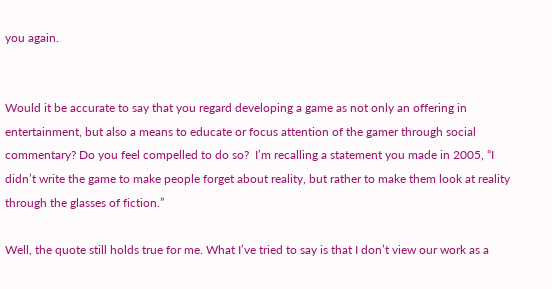you again.


Would it be accurate to say that you regard developing a game as not only an offering in entertainment, but also a means to educate or focus attention of the gamer through social commentary? Do you feel compelled to do so?  I’m recalling a statement you made in 2005, “I didn’t write the game to make people forget about reality, but rather to make them look at reality through the glasses of fiction.”

Well, the quote still holds true for me. What I’ve tried to say is that I don’t view our work as a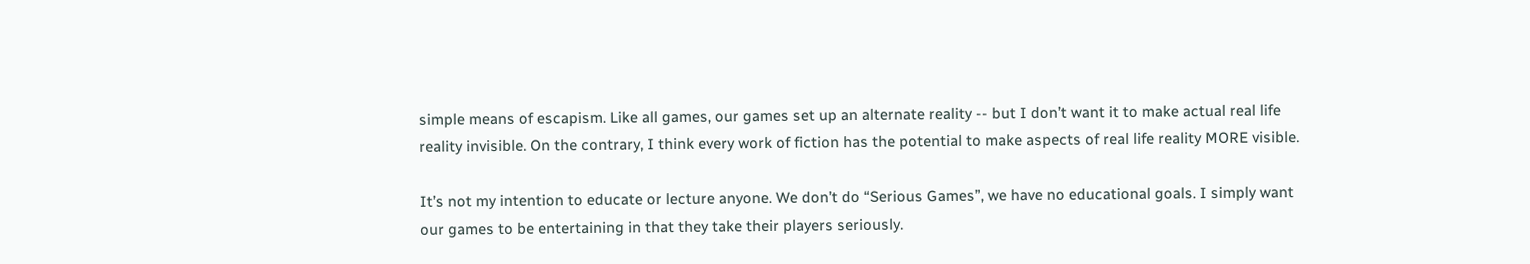simple means of escapism. Like all games, our games set up an alternate reality -- but I don’t want it to make actual real life reality invisible. On the contrary, I think every work of fiction has the potential to make aspects of real life reality MORE visible.

It’s not my intention to educate or lecture anyone. We don’t do “Serious Games”, we have no educational goals. I simply want our games to be entertaining in that they take their players seriously.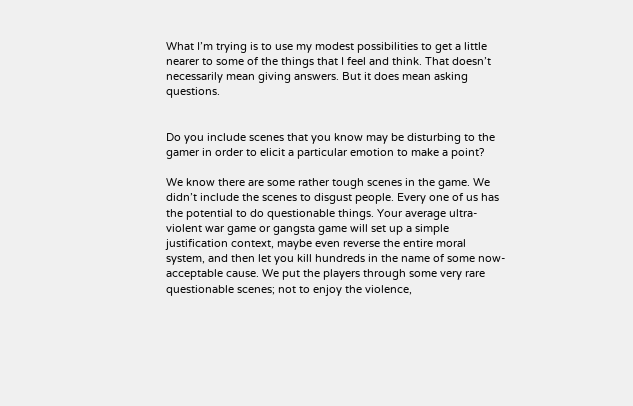What I’m trying is to use my modest possibilities to get a little nearer to some of the things that I feel and think. That doesn’t necessarily mean giving answers. But it does mean asking questions.


Do you include scenes that you know may be disturbing to the gamer in order to elicit a particular emotion to make a point?

We know there are some rather tough scenes in the game. We didn’t include the scenes to disgust people. Every one of us has the potential to do questionable things. Your average ultra-violent war game or gangsta game will set up a simple justification context, maybe even reverse the entire moral system, and then let you kill hundreds in the name of some now-acceptable cause. We put the players through some very rare questionable scenes; not to enjoy the violence,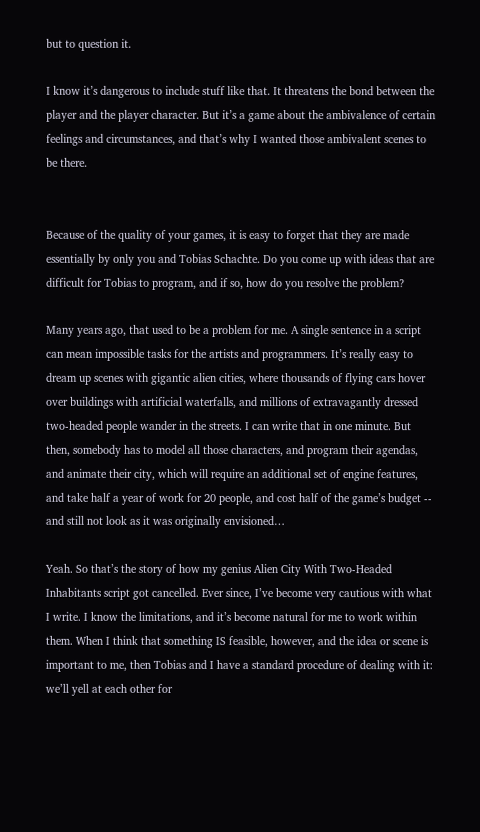but to question it.

I know it’s dangerous to include stuff like that. It threatens the bond between the player and the player character. But it’s a game about the ambivalence of certain feelings and circumstances, and that’s why I wanted those ambivalent scenes to be there.


Because of the quality of your games, it is easy to forget that they are made essentially by only you and Tobias Schachte. Do you come up with ideas that are difficult for Tobias to program, and if so, how do you resolve the problem?

Many years ago, that used to be a problem for me. A single sentence in a script can mean impossible tasks for the artists and programmers. It’s really easy to dream up scenes with gigantic alien cities, where thousands of flying cars hover over buildings with artificial waterfalls, and millions of extravagantly dressed two-headed people wander in the streets. I can write that in one minute. But then, somebody has to model all those characters, and program their agendas, and animate their city, which will require an additional set of engine features, and take half a year of work for 20 people, and cost half of the game’s budget -- and still not look as it was originally envisioned…

Yeah. So that’s the story of how my genius Alien City With Two-Headed Inhabitants script got cancelled. Ever since, I’ve become very cautious with what I write. I know the limitations, and it’s become natural for me to work within them. When I think that something IS feasible, however, and the idea or scene is important to me, then Tobias and I have a standard procedure of dealing with it: we’ll yell at each other for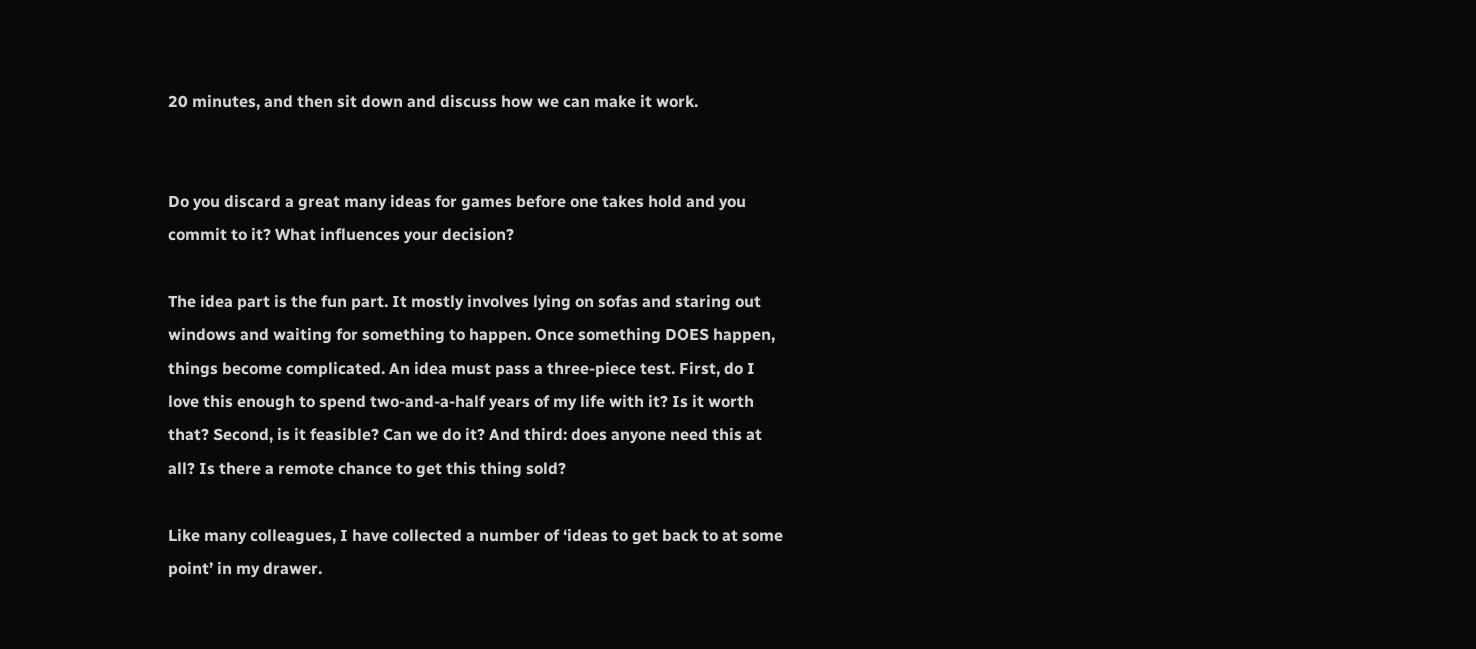20 minutes, and then sit down and discuss how we can make it work.


Do you discard a great many ideas for games before one takes hold and you commit to it? What influences your decision?

The idea part is the fun part. It mostly involves lying on sofas and staring out windows and waiting for something to happen. Once something DOES happen, things become complicated. An idea must pass a three-piece test. First, do I love this enough to spend two-and-a-half years of my life with it? Is it worth that? Second, is it feasible? Can we do it? And third: does anyone need this at all? Is there a remote chance to get this thing sold?

Like many colleagues, I have collected a number of ‘ideas to get back to at some point’ in my drawer.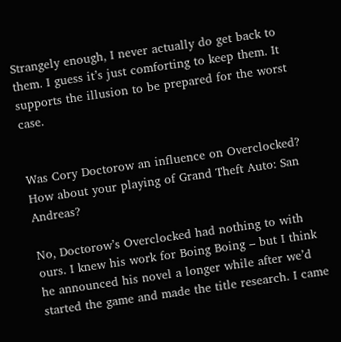Strangely enough, I never actually do get back to them. I guess it’s just comforting to keep them. It supports the illusion to be prepared for the worst case.


Was Cory Doctorow an influence on Overclocked? How about your playing of Grand Theft Auto: San Andreas?

No, Doctorow’s Overclocked had nothing to with ours. I knew his work for Boing Boing – but I think he announced his novel a longer while after we’d started the game and made the title research. I came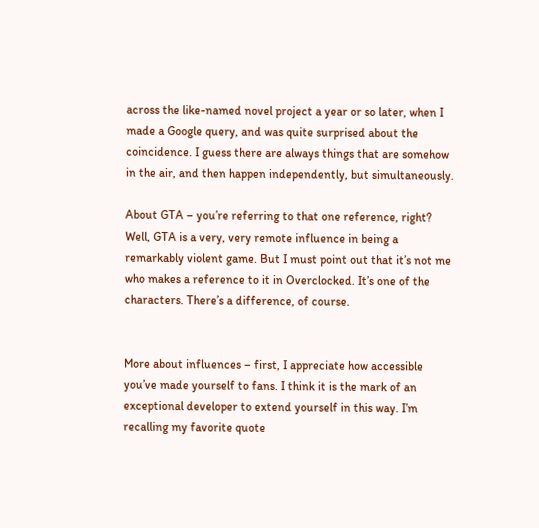across the like-named novel project a year or so later, when I made a Google query, and was quite surprised about the coincidence. I guess there are always things that are somehow in the air, and then happen independently, but simultaneously.

About GTA – you’re referring to that one reference, right? Well, GTA is a very, very remote influence in being a remarkably violent game. But I must point out that it’s not me who makes a reference to it in Overclocked. It’s one of the characters. There’s a difference, of course.


More about influences – first, I appreciate how accessible you’ve made yourself to fans. I think it is the mark of an exceptional developer to extend yourself in this way. I’m recalling my favorite quote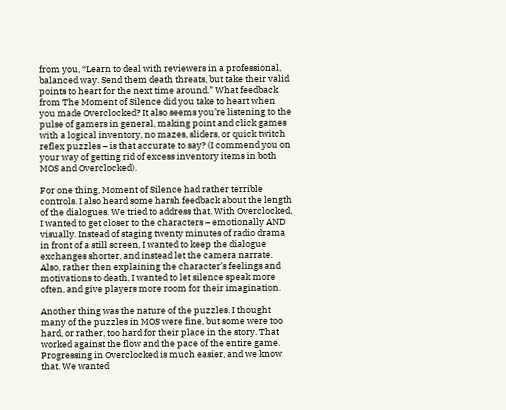from you, “Learn to deal with reviewers in a professional, balanced way. Send them death threats, but take their valid points to heart for the next time around.” What feedback from The Moment of Silence did you take to heart when you made Overclocked? It also seems you’re listening to the pulse of gamers in general, making point and click games with a logical inventory, no mazes, sliders, or quick twitch reflex puzzles – is that accurate to say? (I commend you on your way of getting rid of excess inventory items in both MOS and Overclocked).

For one thing, Moment of Silence had rather terrible controls. I also heard some harsh feedback about the length of the dialogues. We tried to address that. With Overclocked, I wanted to get closer to the characters – emotionally AND visually. Instead of staging twenty minutes of radio drama in front of a still screen, I wanted to keep the dialogue exchanges shorter, and instead let the camera narrate. Also, rather then explaining the character’s feelings and motivations to death, I wanted to let silence speak more often, and give players more room for their imagination.

Another thing was the nature of the puzzles. I thought many of the puzzles in MOS were fine, but some were too hard, or rather, too hard for their place in the story. That worked against the flow and the pace of the entire game. Progressing in Overclocked is much easier, and we know that. We wanted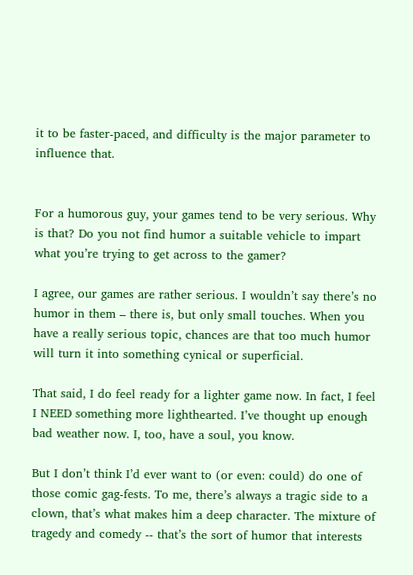it to be faster-paced, and difficulty is the major parameter to influence that.


For a humorous guy, your games tend to be very serious. Why is that? Do you not find humor a suitable vehicle to impart what you’re trying to get across to the gamer?

I agree, our games are rather serious. I wouldn’t say there’s no humor in them – there is, but only small touches. When you have a really serious topic, chances are that too much humor will turn it into something cynical or superficial.

That said, I do feel ready for a lighter game now. In fact, I feel I NEED something more lighthearted. I’ve thought up enough bad weather now. I, too, have a soul, you know.

But I don’t think I’d ever want to (or even: could) do one of those comic gag-fests. To me, there’s always a tragic side to a clown, that’s what makes him a deep character. The mixture of tragedy and comedy -- that’s the sort of humor that interests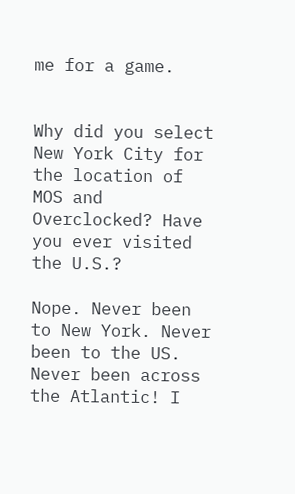me for a game.


Why did you select New York City for the location of MOS and Overclocked? Have you ever visited the U.S.?

Nope. Never been to New York. Never been to the US. Never been across the Atlantic! I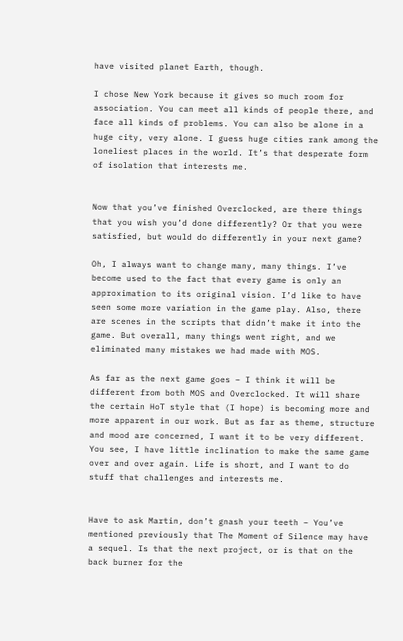have visited planet Earth, though.

I chose New York because it gives so much room for association. You can meet all kinds of people there, and face all kinds of problems. You can also be alone in a huge city, very alone. I guess huge cities rank among the loneliest places in the world. It’s that desperate form of isolation that interests me.


Now that you’ve finished Overclocked, are there things that you wish you’d done differently? Or that you were satisfied, but would do differently in your next game?

Oh, I always want to change many, many things. I’ve become used to the fact that every game is only an approximation to its original vision. I’d like to have seen some more variation in the game play. Also, there are scenes in the scripts that didn’t make it into the game. But overall, many things went right, and we eliminated many mistakes we had made with MOS.

As far as the next game goes – I think it will be different from both MOS and Overclocked. It will share the certain HoT style that (I hope) is becoming more and more apparent in our work. But as far as theme, structure and mood are concerned, I want it to be very different. You see, I have little inclination to make the same game over and over again. Life is short, and I want to do stuff that challenges and interests me.


Have to ask Martin, don’t gnash your teeth – You’ve mentioned previously that The Moment of Silence may have a sequel. Is that the next project, or is that on the back burner for the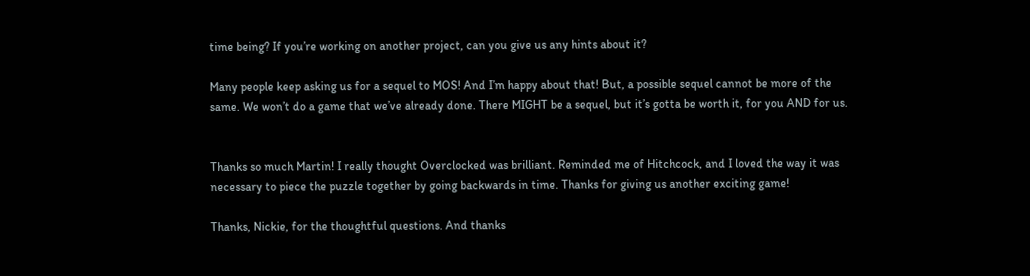time being? If you’re working on another project, can you give us any hints about it?

Many people keep asking us for a sequel to MOS! And I’m happy about that! But, a possible sequel cannot be more of the same. We won’t do a game that we’ve already done. There MIGHT be a sequel, but it’s gotta be worth it, for you AND for us.


Thanks so much Martin! I really thought Overclocked was brilliant. Reminded me of Hitchcock, and I loved the way it was necessary to piece the puzzle together by going backwards in time. Thanks for giving us another exciting game!

Thanks, Nickie, for the thoughtful questions. And thanks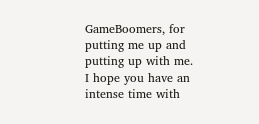GameBoomers, for putting me up and putting up with me. I hope you have an intense time with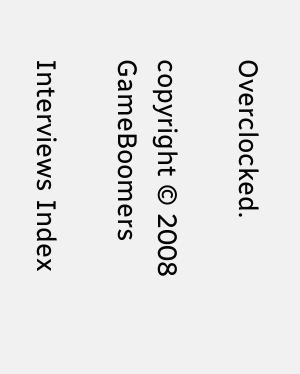Overclocked.

copyright © 2008 GameBoomers

Interviews Index